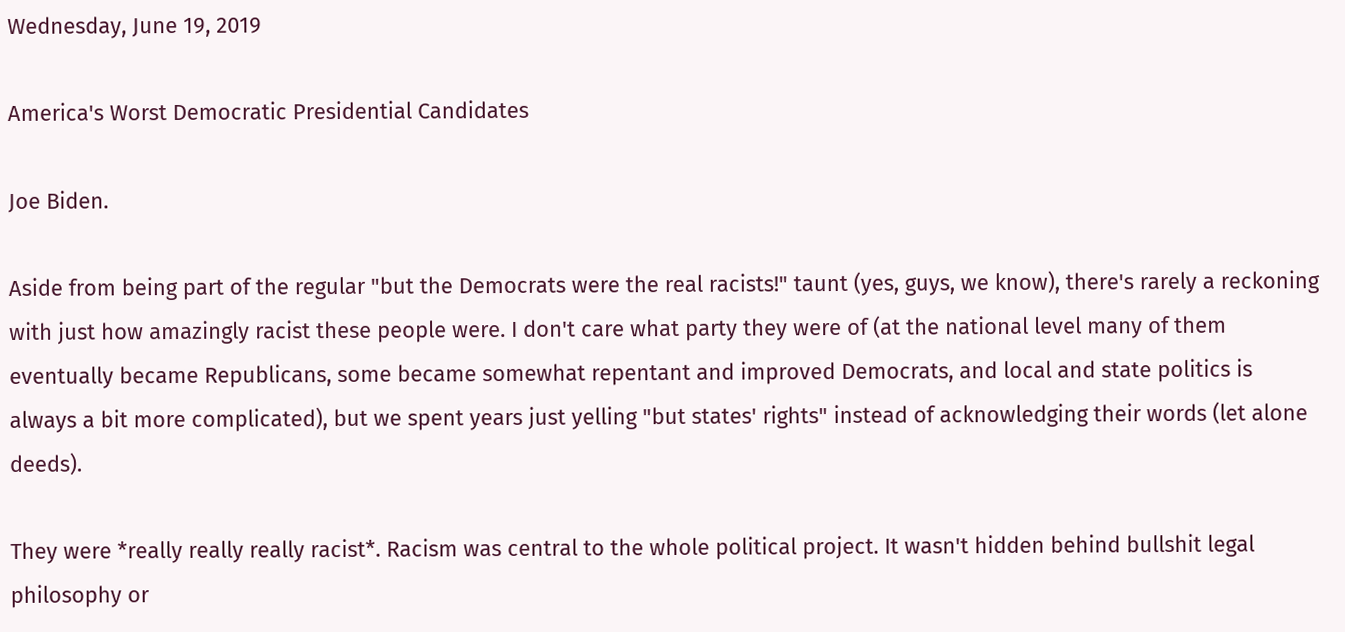Wednesday, June 19, 2019

America's Worst Democratic Presidential Candidates

Joe Biden.

Aside from being part of the regular "but the Democrats were the real racists!" taunt (yes, guys, we know), there's rarely a reckoning with just how amazingly racist these people were. I don't care what party they were of (at the national level many of them eventually became Republicans, some became somewhat repentant and improved Democrats, and local and state politics is always a bit more complicated), but we spent years just yelling "but states' rights" instead of acknowledging their words (let alone deeds).

They were *really really really racist*. Racism was central to the whole political project. It wasn't hidden behind bullshit legal philosophy or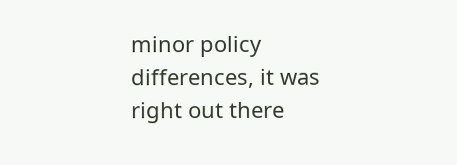minor policy differences, it was right out there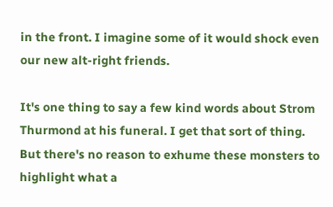in the front. I imagine some of it would shock even our new alt-right friends.

It's one thing to say a few kind words about Strom Thurmond at his funeral. I get that sort of thing. But there's no reason to exhume these monsters to highlight what a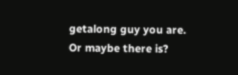getalong guy you are. Or maybe there is?